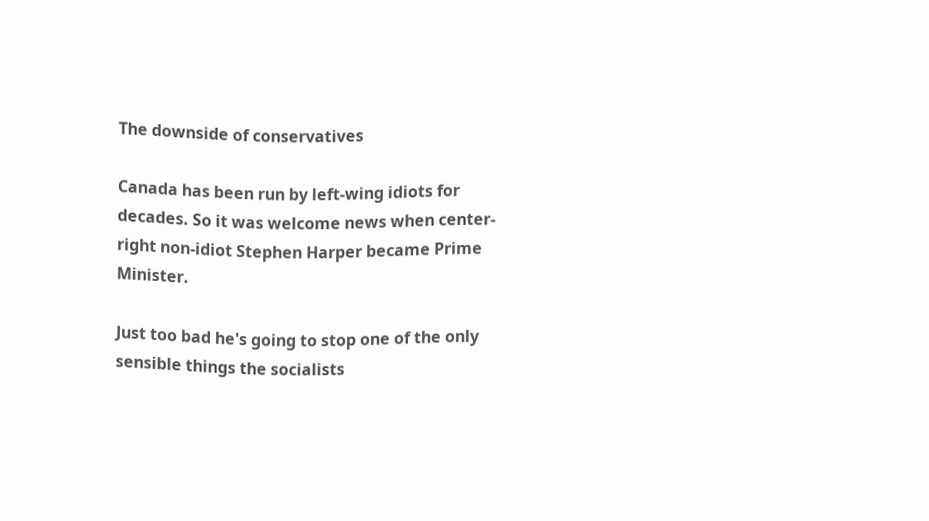The downside of conservatives

Canada has been run by left-wing idiots for decades. So it was welcome news when center-right non-idiot Stephen Harper became Prime Minister.

Just too bad he's going to stop one of the only sensible things the socialists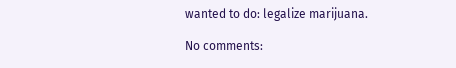wanted to do: legalize marijuana.

No comments: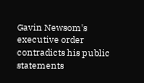Gavin Newsom's executive order contradicts his public statements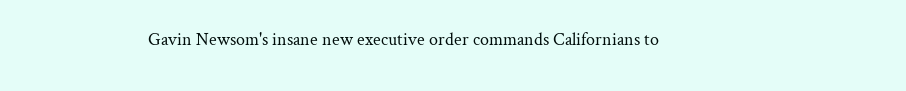Gavin Newsom's insane new executive order commands Californians to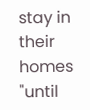stay in their homes "until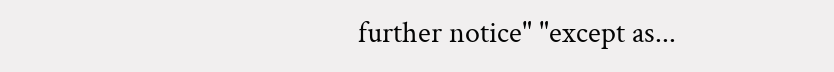further notice" "except as...